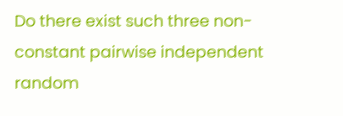Do there exist such three non-constant pairwise independent random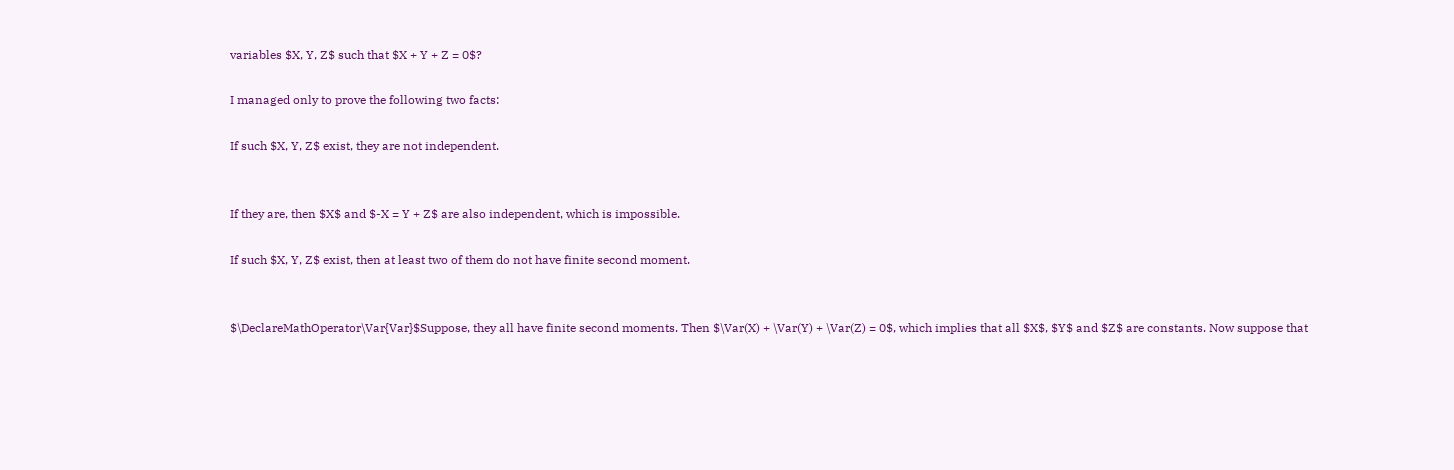variables $X, Y, Z$ such that $X + Y + Z = 0$?

I managed only to prove the following two facts:

If such $X, Y, Z$ exist, they are not independent.


If they are, then $X$ and $-X = Y + Z$ are also independent, which is impossible.

If such $X, Y, Z$ exist, then at least two of them do not have finite second moment.


$\DeclareMathOperator\Var{Var}$Suppose, they all have finite second moments. Then $\Var(X) + \Var(Y) + \Var(Z) = 0$, which implies that all $X$, $Y$ and $Z$ are constants. Now suppose that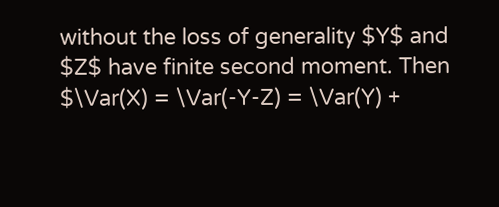without the loss of generality $Y$ and $Z$ have finite second moment. Then $\Var(X) = \Var(-Y-Z) = \Var(Y) +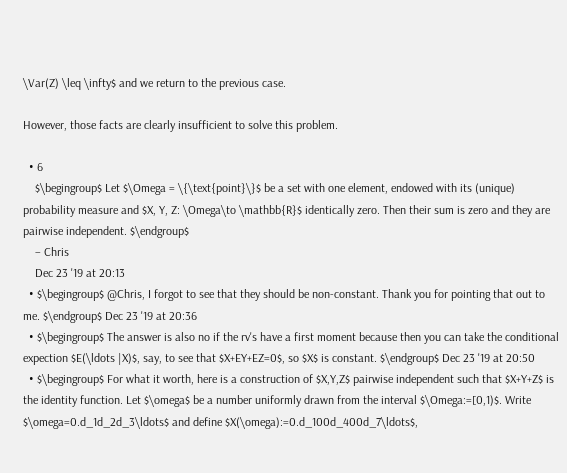\Var(Z) \leq \infty$ and we return to the previous case.

However, those facts are clearly insufficient to solve this problem.

  • 6
    $\begingroup$ Let $\Omega = \{\text{point}\}$ be a set with one element, endowed with its (unique) probability measure and $X, Y, Z: \Omega\to \mathbb{R}$ identically zero. Then their sum is zero and they are pairwise independent. $\endgroup$
    – Chris
    Dec 23 '19 at 20:13
  • $\begingroup$ @Chris, I forgot to see that they should be non-constant. Thank you for pointing that out to me. $\endgroup$ Dec 23 '19 at 20:36
  • $\begingroup$ The answer is also no if the rv's have a first moment because then you can take the conditional expection $E(\ldots |X)$, say, to see that $X+EY+EZ=0$, so $X$ is constant. $\endgroup$ Dec 23 '19 at 20:50
  • $\begingroup$ For what it worth, here is a construction of $X,Y,Z$ pairwise independent such that $X+Y+Z$ is the identity function. Let $\omega$ be a number uniformly drawn from the interval $\Omega:=[0,1)$. Write $\omega=0.d_1d_2d_3\ldots$ and define $X(\omega):=0.d_100d_400d_7\ldots$,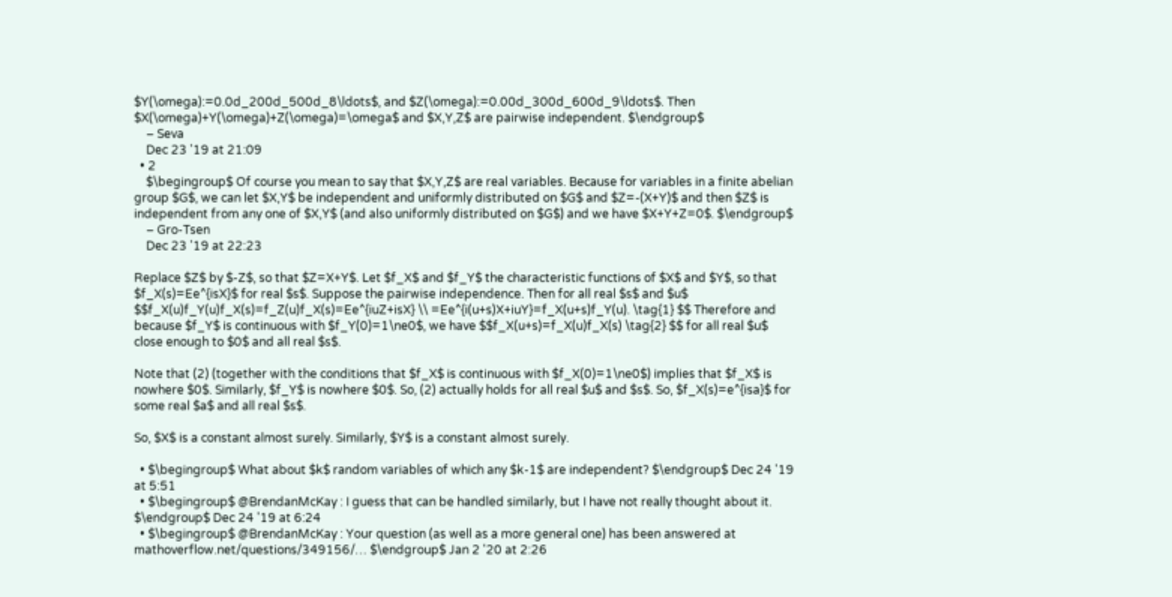$Y(\omega):=0.0d_200d_500d_8\ldots$, and $Z(\omega):=0.00d_300d_600d_9\ldots$. Then $X(\omega)+Y(\omega)+Z(\omega)=\omega$ and $X,Y,Z$ are pairwise independent. $\endgroup$
    – Seva
    Dec 23 '19 at 21:09
  • 2
    $\begingroup$ Of course you mean to say that $X,Y,Z$ are real variables. Because for variables in a finite abelian group $G$, we can let $X,Y$ be independent and uniformly distributed on $G$ and $Z=-(X+Y)$ and then $Z$ is independent from any one of $X,Y$ (and also uniformly distributed on $G$) and we have $X+Y+Z=0$. $\endgroup$
    – Gro-Tsen
    Dec 23 '19 at 22:23

Replace $Z$ by $-Z$, so that $Z=X+Y$. Let $f_X$ and $f_Y$ the characteristic functions of $X$ and $Y$, so that $f_X(s)=Ee^{isX}$ for real $s$. Suppose the pairwise independence. Then for all real $s$ and $u$ $$f_X(u)f_Y(u)f_X(s)=f_Z(u)f_X(s)=Ee^{iuZ+isX} \\ =Ee^{i(u+s)X+iuY}=f_X(u+s)f_Y(u). \tag{1} $$ Therefore and because $f_Y$ is continuous with $f_Y(0)=1\ne0$, we have $$f_X(u+s)=f_X(u)f_X(s) \tag{2} $$ for all real $u$ close enough to $0$ and all real $s$.

Note that (2) (together with the conditions that $f_X$ is continuous with $f_X(0)=1\ne0$) implies that $f_X$ is nowhere $0$. Similarly, $f_Y$ is nowhere $0$. So, (2) actually holds for all real $u$ and $s$. So, $f_X(s)=e^{isa}$ for some real $a$ and all real $s$.

So, $X$ is a constant almost surely. Similarly, $Y$ is a constant almost surely.

  • $\begingroup$ What about $k$ random variables of which any $k-1$ are independent? $\endgroup$ Dec 24 '19 at 5:51
  • $\begingroup$ @BrendanMcKay : I guess that can be handled similarly, but I have not really thought about it. $\endgroup$ Dec 24 '19 at 6:24
  • $\begingroup$ @BrendanMcKay : Your question (as well as a more general one) has been answered at mathoverflow.net/questions/349156/… $\endgroup$ Jan 2 '20 at 2:26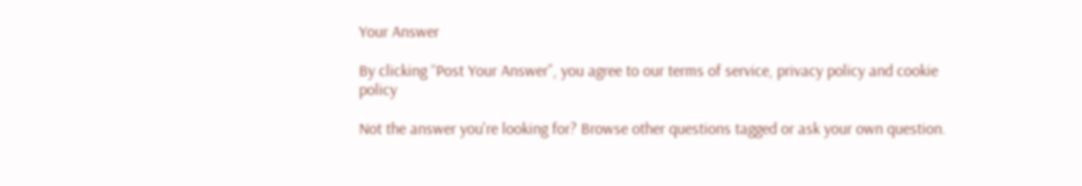Your Answer

By clicking “Post Your Answer”, you agree to our terms of service, privacy policy and cookie policy

Not the answer you're looking for? Browse other questions tagged or ask your own question.